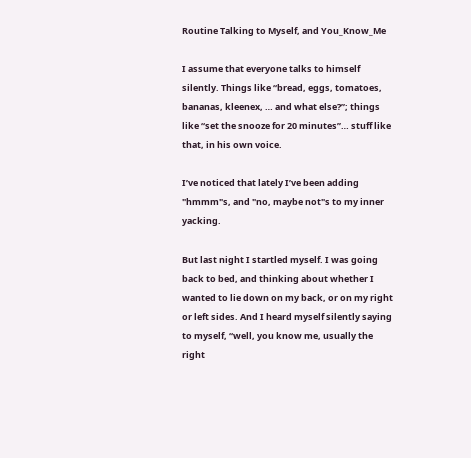Routine Talking to Myself, and You_Know_Me

I assume that everyone talks to himself silently. Things like “bread, eggs, tomatoes, bananas, kleenex, … and what else?”; things like “set the snooze for 20 minutes”… stuff like that, in his own voice.

I’ve noticed that lately I’ve been adding "hmmm"s, and "no, maybe not"s to my inner yacking.

But last night I startled myself. I was going back to bed, and thinking about whether I wanted to lie down on my back, or on my right or left sides. And I heard myself silently saying to myself, “well, you know me, usually the right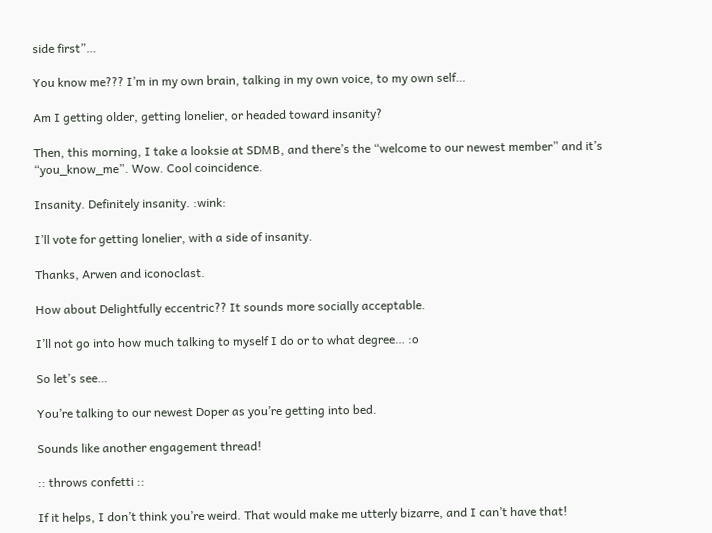side first”…

You know me??? I’m in my own brain, talking in my own voice, to my own self…

Am I getting older, getting lonelier, or headed toward insanity?

Then, this morning, I take a looksie at SDMB, and there’s the “welcome to our newest member” and it’s “you_know_me”. Wow. Cool coincidence.

Insanity. Definitely insanity. :wink:

I’ll vote for getting lonelier, with a side of insanity.

Thanks, Arwen and iconoclast.

How about Delightfully eccentric?? It sounds more socially acceptable.

I’ll not go into how much talking to myself I do or to what degree… :o

So let’s see…

You’re talking to our newest Doper as you’re getting into bed.

Sounds like another engagement thread!

:: throws confetti ::

If it helps, I don’t think you’re weird. That would make me utterly bizarre, and I can’t have that!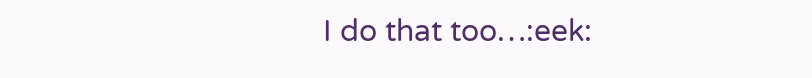I do that too…:eek: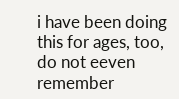i have been doing this for ages, too, do not eeven remember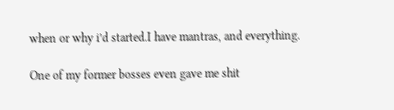when or why i’d started.I have mantras, and everything.

One of my former bosses even gave me shit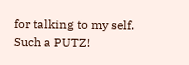for talking to my self. Such a PUTZ!